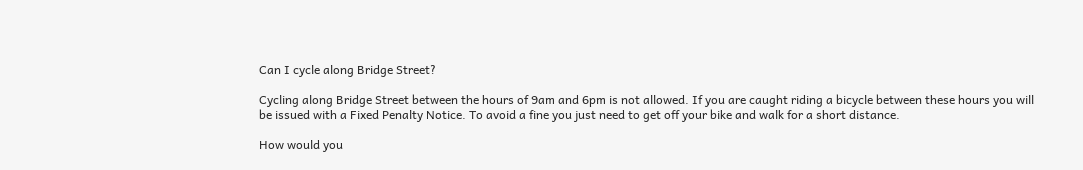Can I cycle along Bridge Street?

Cycling along Bridge Street between the hours of 9am and 6pm is not allowed. If you are caught riding a bicycle between these hours you will be issued with a Fixed Penalty Notice. To avoid a fine you just need to get off your bike and walk for a short distance.

How would you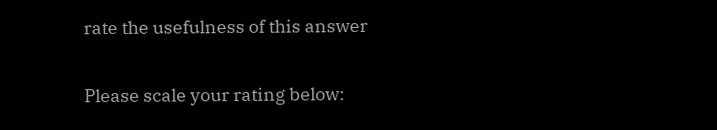rate the usefulness of this answer

Please scale your rating below: